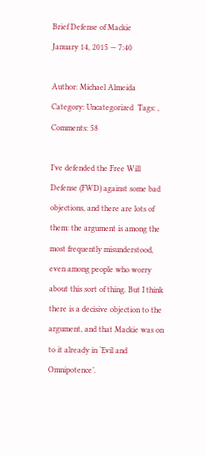Brief Defense of Mackie
January 14, 2015 — 7:40

Author: Michael Almeida  Category: Uncategorized  Tags: ,   Comments: 58

I’ve defended the Free Will Defense (FWD) against some bad objections, and there are lots of them: the argument is among the most frequently misunderstood, even among people who worry about this sort of thing. But I think there is a decisive objection to the argument, and that Mackie was on to it already in ‘Evil and Omnipotence’.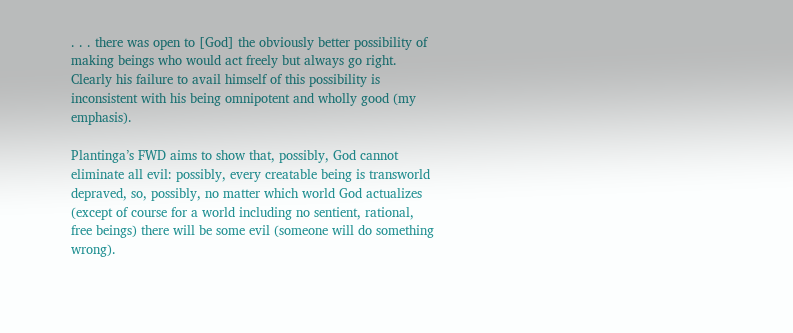. . . there was open to [God] the obviously better possibility of making beings who would act freely but always go right. Clearly his failure to avail himself of this possibility is inconsistent with his being omnipotent and wholly good (my emphasis).

Plantinga’s FWD aims to show that, possibly, God cannot eliminate all evil: possibly, every creatable being is transworld depraved, so, possibly, no matter which world God actualizes (except of course for a world including no sentient, rational, free beings) there will be some evil (someone will do something wrong).